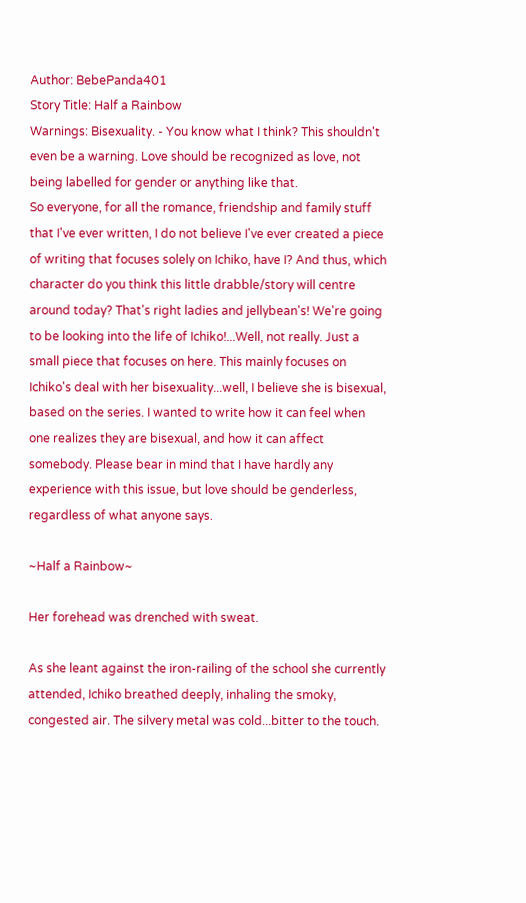Author: BebePanda401
Story Title: Half a Rainbow
Warnings: Bisexuality. - You know what I think? This shouldn't even be a warning. Love should be recognized as love, not being labelled for gender or anything like that.
So everyone, for all the romance, friendship and family stuff that I've ever written, I do not believe I've ever created a piece of writing that focuses solely on Ichiko, have I? And thus, which character do you think this little drabble/story will centre around today? That's right ladies and jellybean's! We're going to be looking into the life of Ichiko!...Well, not really. Just a small piece that focuses on here. This mainly focuses on Ichiko's deal with her bisexuality...well, I believe she is bisexual, based on the series. I wanted to write how it can feel when one realizes they are bisexual, and how it can affect somebody. Please bear in mind that I have hardly any experience with this issue, but love should be genderless, regardless of what anyone says.

~Half a Rainbow~

Her forehead was drenched with sweat.

As she leant against the iron-railing of the school she currently attended, Ichiko breathed deeply, inhaling the smoky, congested air. The silvery metal was cold...bitter to the touch.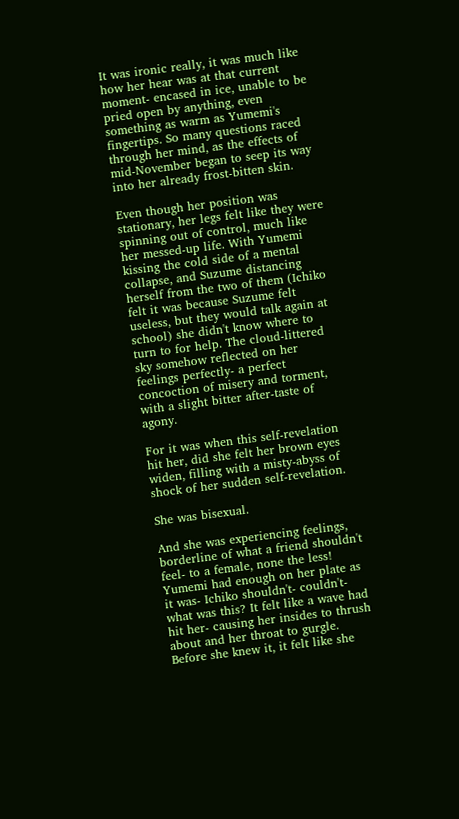It was ironic really, it was much like how her hear was at that current moment- encased in ice, unable to be pried open by anything, even something as warm as Yumemi's fingertips. So many questions raced through her mind, as the effects of mid-November began to seep its way into her already frost-bitten skin.

Even though her position was stationary, her legs felt like they were spinning out of control, much like her messed-up life. With Yumemi kissing the cold side of a mental collapse, and Suzume distancing herself from the two of them (Ichiko felt it was because Suzume felt useless, but they would talk again at school) she didn't know where to turn to for help. The cloud-littered sky somehow reflected on her feelings perfectly- a perfect concoction of misery and torment, with a slight bitter after-taste of agony.

For it was when this self-revelation hit her, did she felt her brown eyes widen, filling with a misty-abyss of shock of her sudden self-revelation.

She was bisexual.

And she was experiencing feelings, borderline of what a friend shouldn't feel- to a female, none the less! Yumemi had enough on her plate as it was- Ichiko shouldn't- couldn't- what was this? It felt like a wave had hit her- causing her insides to thrush about and her throat to gurgle. Before she knew it, it felt like she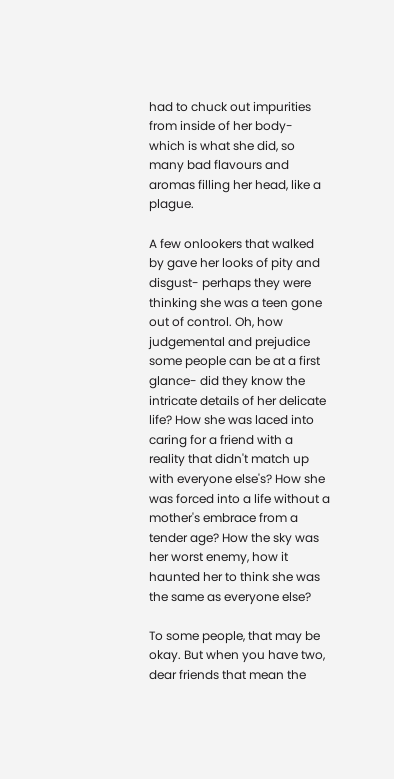had to chuck out impurities from inside of her body- which is what she did, so many bad flavours and aromas filling her head, like a plague.

A few onlookers that walked by gave her looks of pity and disgust- perhaps they were thinking she was a teen gone out of control. Oh, how judgemental and prejudice some people can be at a first glance- did they know the intricate details of her delicate life? How she was laced into caring for a friend with a reality that didn't match up with everyone else's? How she was forced into a life without a mother's embrace from a tender age? How the sky was her worst enemy, how it haunted her to think she was the same as everyone else?

To some people, that may be okay. But when you have two, dear friends that mean the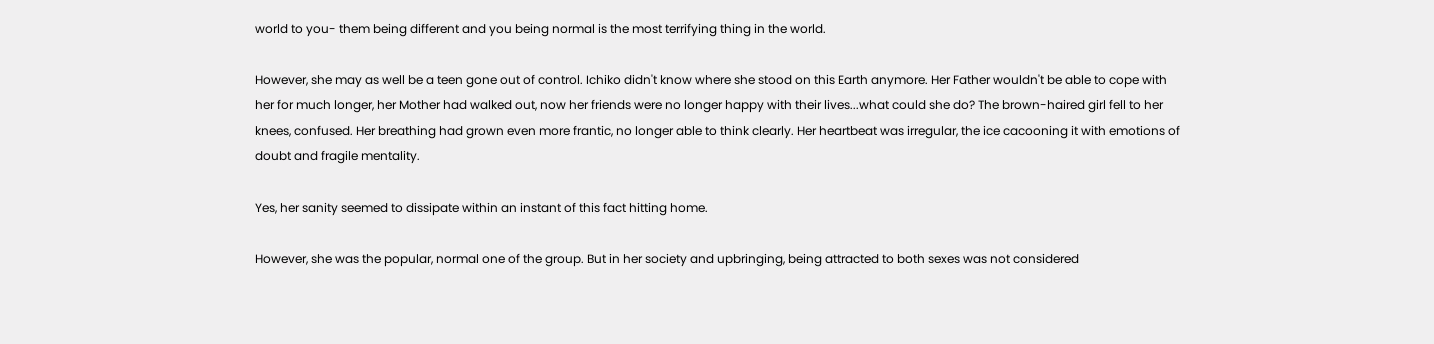world to you- them being different and you being normal is the most terrifying thing in the world.

However, she may as well be a teen gone out of control. Ichiko didn't know where she stood on this Earth anymore. Her Father wouldn't be able to cope with her for much longer, her Mother had walked out, now her friends were no longer happy with their lives...what could she do? The brown-haired girl fell to her knees, confused. Her breathing had grown even more frantic, no longer able to think clearly. Her heartbeat was irregular, the ice cacooning it with emotions of doubt and fragile mentality.

Yes, her sanity seemed to dissipate within an instant of this fact hitting home.

However, she was the popular, normal one of the group. But in her society and upbringing, being attracted to both sexes was not considered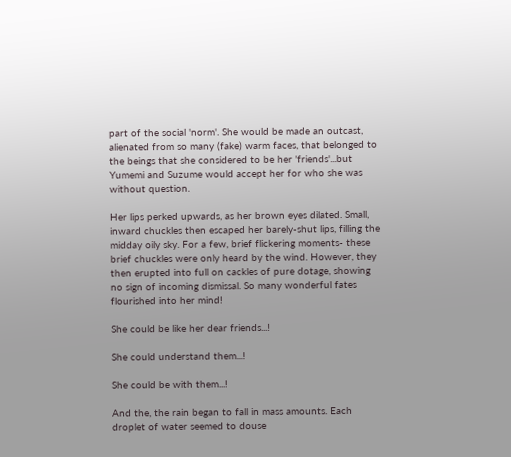part of the social 'norm'. She would be made an outcast, alienated from so many (fake) warm faces, that belonged to the beings that she considered to be her 'friends'...but Yumemi and Suzume would accept her for who she was without question.

Her lips perked upwards, as her brown eyes dilated. Small, inward chuckles then escaped her barely-shut lips, filling the midday oily sky. For a few, brief flickering moments- these brief chuckles were only heard by the wind. However, they then erupted into full on cackles of pure dotage, showing no sign of incoming dismissal. So many wonderful fates flourished into her mind!

She could be like her dear friends...!

She could understand them...!

She could be with them...!

And the, the rain began to fall in mass amounts. Each droplet of water seemed to douse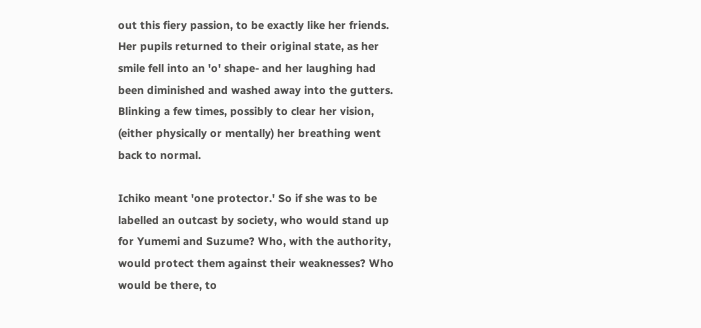out this fiery passion, to be exactly like her friends. Her pupils returned to their original state, as her smile fell into an 'o' shape- and her laughing had been diminished and washed away into the gutters. Blinking a few times, possibly to clear her vision, (either physically or mentally) her breathing went back to normal.

Ichiko meant 'one protector.' So if she was to be labelled an outcast by society, who would stand up for Yumemi and Suzume? Who, with the authority, would protect them against their weaknesses? Who would be there, to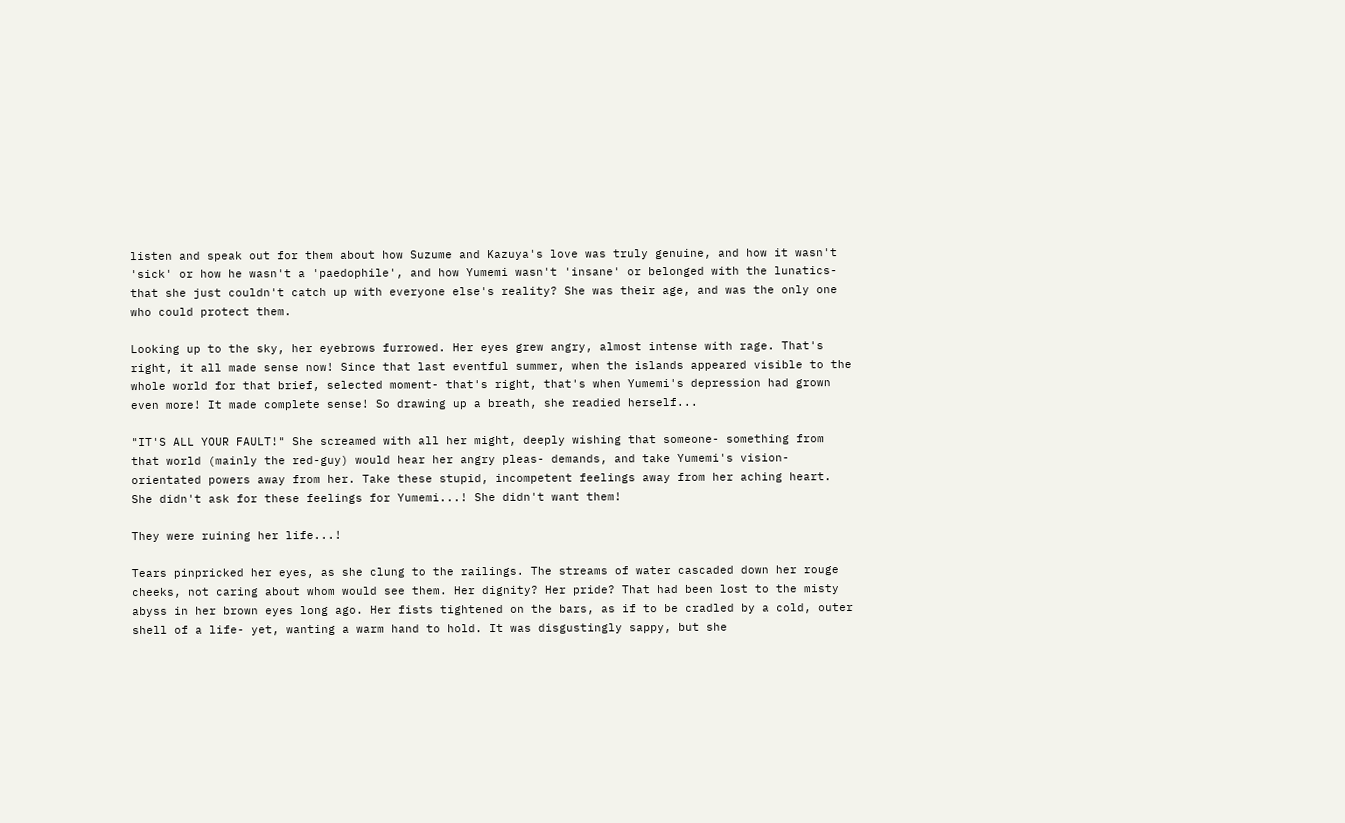listen and speak out for them about how Suzume and Kazuya's love was truly genuine, and how it wasn't 'sick' or how he wasn't a 'paedophile', and how Yumemi wasn't 'insane' or belonged with the lunatics- that she just couldn't catch up with everyone else's reality? She was their age, and was the only one who could protect them.

Looking up to the sky, her eyebrows furrowed. Her eyes grew angry, almost intense with rage. That's right, it all made sense now! Since that last eventful summer, when the islands appeared visible to the whole world for that brief, selected moment- that's right, that's when Yumemi's depression had grown even more! It made complete sense! So drawing up a breath, she readied herself...

"IT'S ALL YOUR FAULT!" She screamed with all her might, deeply wishing that someone- something from that world (mainly the red-guy) would hear her angry pleas- demands, and take Yumemi's vision-orientated powers away from her. Take these stupid, incompetent feelings away from her aching heart. She didn't ask for these feelings for Yumemi...! She didn't want them!

They were ruining her life...!

Tears pinpricked her eyes, as she clung to the railings. The streams of water cascaded down her rouge cheeks, not caring about whom would see them. Her dignity? Her pride? That had been lost to the misty abyss in her brown eyes long ago. Her fists tightened on the bars, as if to be cradled by a cold, outer shell of a life- yet, wanting a warm hand to hold. It was disgustingly sappy, but she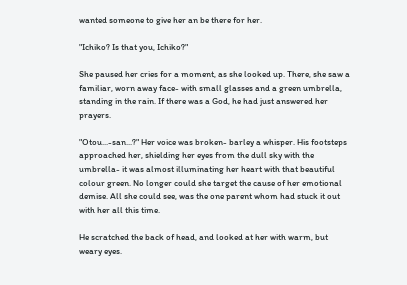wanted someone to give her an be there for her.

"Ichiko? Is that you, Ichiko?"

She paused her cries for a moment, as she looked up. There, she saw a familiar, worn away face- with small glasses and a green umbrella, standing in the rain. If there was a God, he had just answered her prayers.

"Otou...-san...?" Her voice was broken- barley a whisper. His footsteps approached her, shielding her eyes from the dull sky with the umbrella- it was almost illuminating her heart with that beautiful colour green. No longer could she target the cause of her emotional demise. All she could see, was the one parent whom had stuck it out with her all this time.

He scratched the back of head, and looked at her with warm, but weary eyes.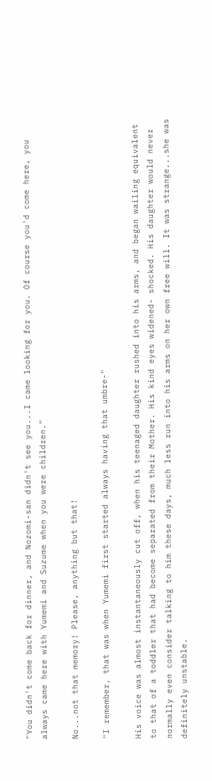"You didn't come back for dinner, and Nozomi-san didn't see you...I came looking for you. Of course you'd come here, you always came here with Yumemi and Suzume when you were children."

No...not that memory! Please, anything but that!

"I remember, that was when Yumemi first started always having that umbre-"

His voice was almost instantaneously cut off, when his teenaged daughter rushed into his arms, and began wailing equivalent to that of a toddler that had become separated from their Mother. His kind eyes widened- shocked. His daughter would never normally even consider talking to him these days, much less run into his arms on her own free will. It was strange...she was definitely unstable.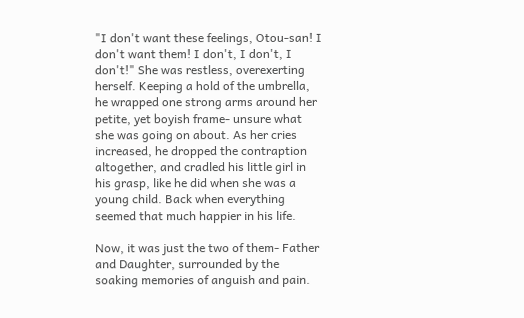"I don't want these feelings, Otou-san! I don't want them! I don't, I don't, I don't!" She was restless, overexerting herself. Keeping a hold of the umbrella, he wrapped one strong arms around her petite, yet boyish frame- unsure what she was going on about. As her cries increased, he dropped the contraption altogether, and cradled his little girl in his grasp, like he did when she was a young child. Back when everything seemed that much happier in his life.

Now, it was just the two of them- Father and Daughter, surrounded by the soaking memories of anguish and pain.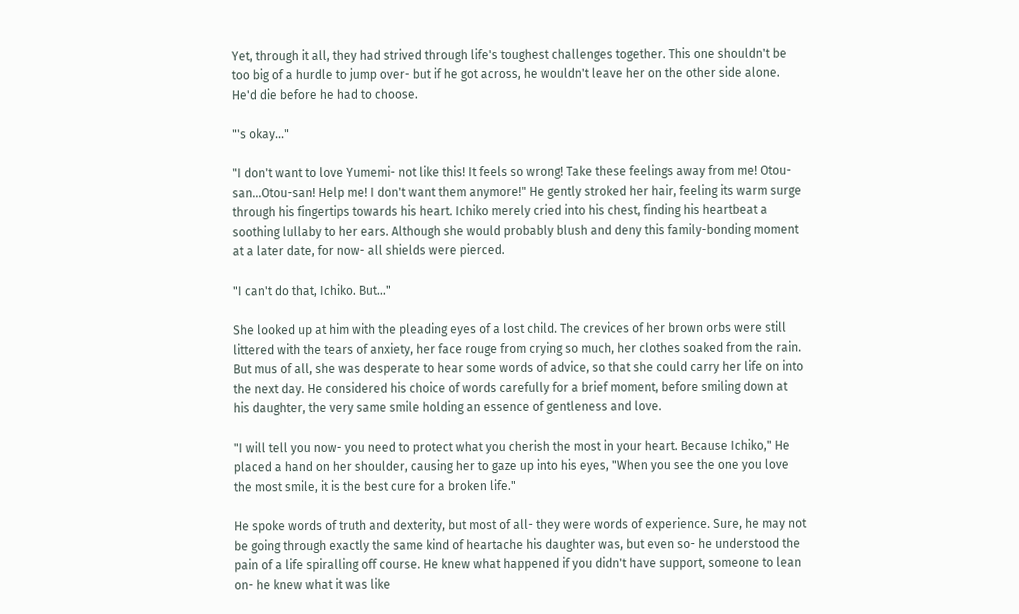Yet, through it all, they had strived through life's toughest challenges together. This one shouldn't be too big of a hurdle to jump over- but if he got across, he wouldn't leave her on the other side alone. He'd die before he had to choose.

"'s okay..."

"I don't want to love Yumemi- not like this! It feels so wrong! Take these feelings away from me! Otou-san...Otou-san! Help me! I don't want them anymore!" He gently stroked her hair, feeling its warm surge through his fingertips towards his heart. Ichiko merely cried into his chest, finding his heartbeat a soothing lullaby to her ears. Although she would probably blush and deny this family-bonding moment at a later date, for now- all shields were pierced.

"I can't do that, Ichiko. But..."

She looked up at him with the pleading eyes of a lost child. The crevices of her brown orbs were still littered with the tears of anxiety, her face rouge from crying so much, her clothes soaked from the rain. But mus of all, she was desperate to hear some words of advice, so that she could carry her life on into the next day. He considered his choice of words carefully for a brief moment, before smiling down at his daughter, the very same smile holding an essence of gentleness and love.

"I will tell you now- you need to protect what you cherish the most in your heart. Because Ichiko," He placed a hand on her shoulder, causing her to gaze up into his eyes, "When you see the one you love the most smile, it is the best cure for a broken life."

He spoke words of truth and dexterity, but most of all- they were words of experience. Sure, he may not be going through exactly the same kind of heartache his daughter was, but even so- he understood the pain of a life spiralling off course. He knew what happened if you didn't have support, someone to lean on- he knew what it was like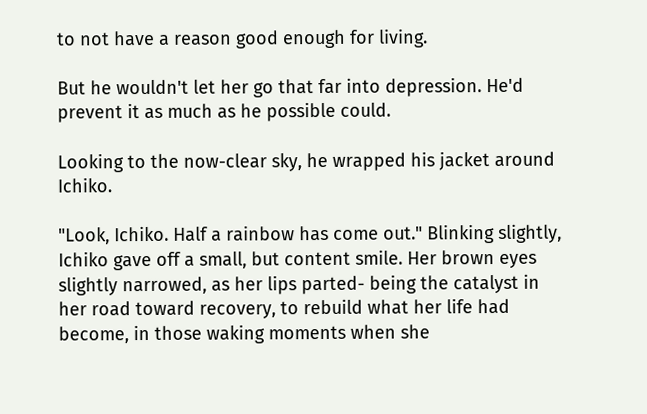to not have a reason good enough for living.

But he wouldn't let her go that far into depression. He'd prevent it as much as he possible could.

Looking to the now-clear sky, he wrapped his jacket around Ichiko.

"Look, Ichiko. Half a rainbow has come out." Blinking slightly, Ichiko gave off a small, but content smile. Her brown eyes slightly narrowed, as her lips parted- being the catalyst in her road toward recovery, to rebuild what her life had become, in those waking moments when she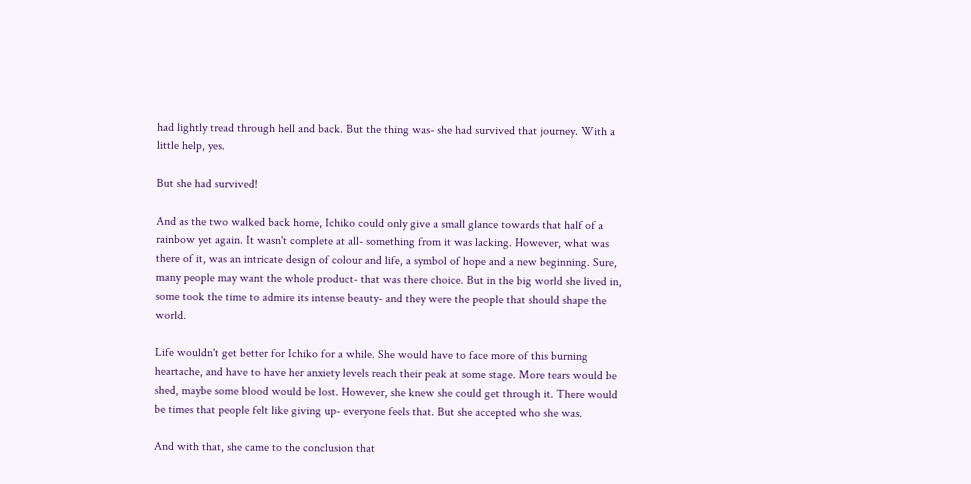had lightly tread through hell and back. But the thing was- she had survived that journey. With a little help, yes.

But she had survived!

And as the two walked back home, Ichiko could only give a small glance towards that half of a rainbow yet again. It wasn't complete at all- something from it was lacking. However, what was there of it, was an intricate design of colour and life, a symbol of hope and a new beginning. Sure, many people may want the whole product- that was there choice. But in the big world she lived in, some took the time to admire its intense beauty- and they were the people that should shape the world.

Life wouldn't get better for Ichiko for a while. She would have to face more of this burning heartache, and have to have her anxiety levels reach their peak at some stage. More tears would be shed, maybe some blood would be lost. However, she knew she could get through it. There would be times that people felt like giving up- everyone feels that. But she accepted who she was.

And with that, she came to the conclusion that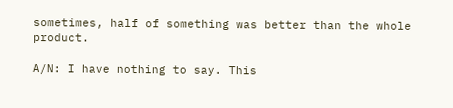sometimes, half of something was better than the whole product.

A/N: I have nothing to say. This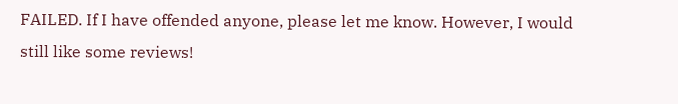FAILED. If I have offended anyone, please let me know. However, I would still like some reviews!